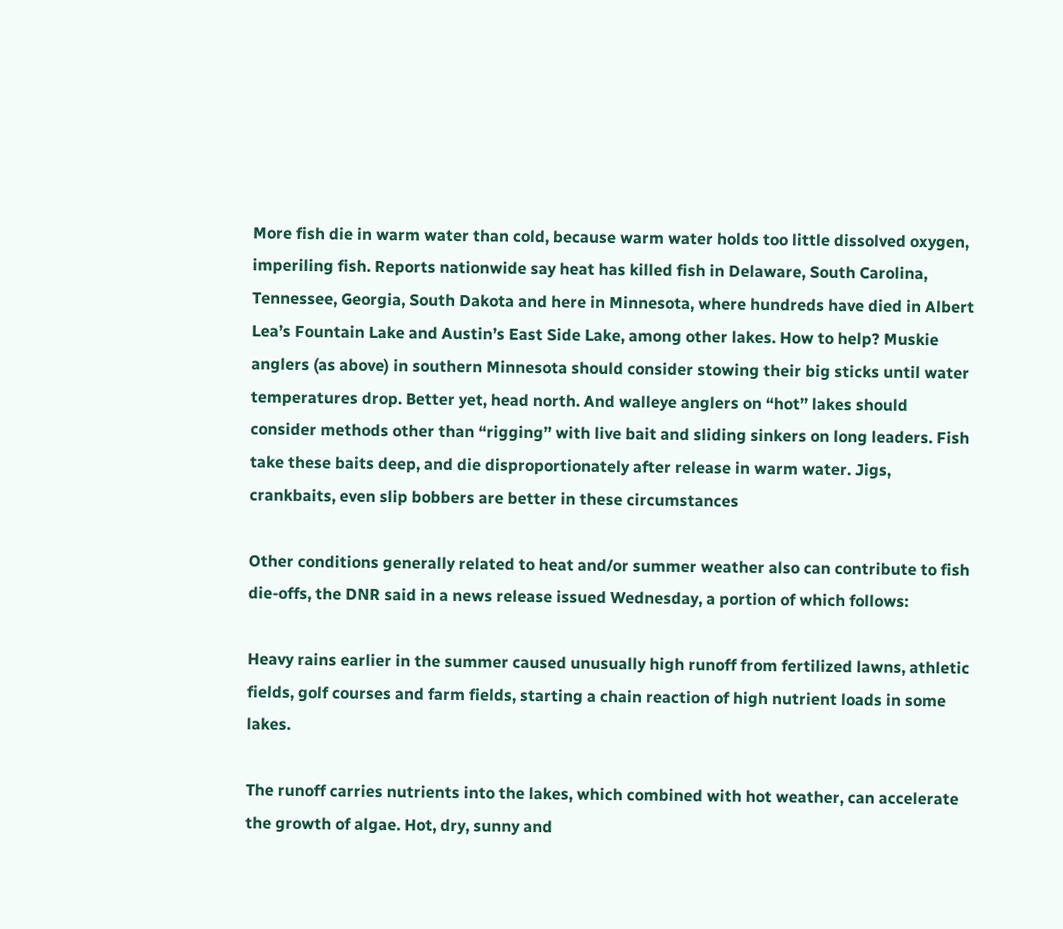More fish die in warm water than cold, because warm water holds too little dissolved oxygen, imperiling fish. Reports nationwide say heat has killed fish in Delaware, South Carolina, Tennessee, Georgia, South Dakota and here in Minnesota, where hundreds have died in Albert Lea’s Fountain Lake and Austin’s East Side Lake, among other lakes. How to help? Muskie anglers (as above) in southern Minnesota should consider stowing their big sticks until water temperatures drop. Better yet, head north. And walleye anglers on “hot’’ lakes should consider methods other than “rigging’’ with live bait and sliding sinkers on long leaders. Fish take these baits deep, and die disproportionately after release in warm water. Jigs, crankbaits, even slip bobbers are better in these circumstances

Other conditions generally related to heat and/or summer weather also can contribute to fish die-offs, the DNR said in a news release issued Wednesday, a portion of which follows:

Heavy rains earlier in the summer caused unusually high runoff from fertilized lawns, athletic fields, golf courses and farm fields, starting a chain reaction of high nutrient loads in some lakes.

The runoff carries nutrients into the lakes, which combined with hot weather, can accelerate the growth of algae. Hot, dry, sunny and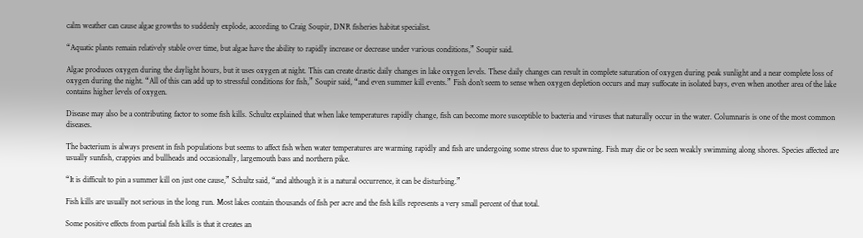calm weather can cause algae growths to suddenly explode, according to Craig Soupir, DNR fisheries habitat specialist.

“Aquatic plants remain relatively stable over time, but algae have the ability to rapidly increase or decrease under various conditions,” Soupir said.

Algae produces oxygen during the daylight hours, but it uses oxygen at night. This can create drastic daily changes in lake oxygen levels. These daily changes can result in complete saturation of oxygen during peak sunlight and a near complete loss of oxygen during the night. “All of this can add up to stressful conditions for fish,” Soupir said, “and even summer kill events.” Fish don’t seem to sense when oxygen depletion occurs and may suffocate in isolated bays, even when another area of the lake contains higher levels of oxygen.

Disease may also be a contributing factor to some fish kills. Schultz explained that when lake temperatures rapidly change, fish can become more susceptible to bacteria and viruses that naturally occur in the water. Columnaris is one of the most common diseases.

The bacterium is always present in fish populations but seems to affect fish when water temperatures are warming rapidly and fish are undergoing some stress due to spawning. Fish may die or be seen weakly swimming along shores. Species affected are usually sunfish, crappies and bullheads and occasionally, largemouth bass and northern pike.

“It is difficult to pin a summer kill on just one cause,” Schultz said, “and although it is a natural occurrence, it can be disturbing.”

Fish kills are usually not serious in the long run. Most lakes contain thousands of fish per acre and the fish kills represents a very small percent of that total.

Some positive effects from partial fish kills is that it creates an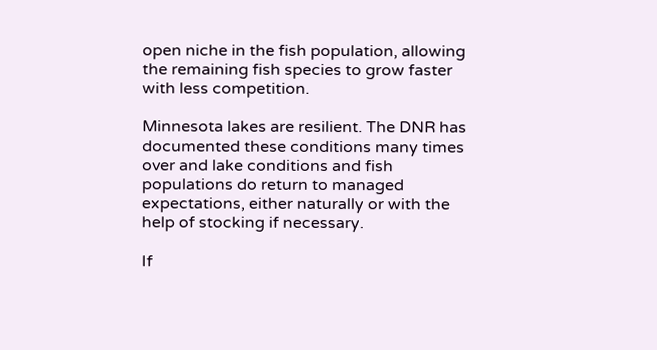open niche in the fish population, allowing the remaining fish species to grow faster with less competition.

Minnesota lakes are resilient. The DNR has documented these conditions many times over and lake conditions and fish populations do return to managed expectations, either naturally or with the help of stocking if necessary.

If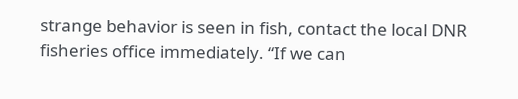strange behavior is seen in fish, contact the local DNR fisheries office immediately. “If we can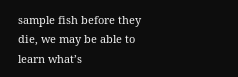sample fish before they die, we may be able to learn what’s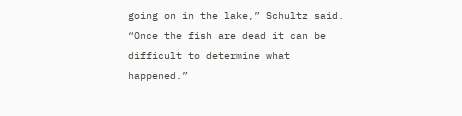going on in the lake,” Schultz said.  “Once the fish are dead it can be difficult to determine what happened.”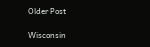Older Post

Wisconsin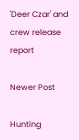'Deer Czar' and crew release report

Newer Post

Hunting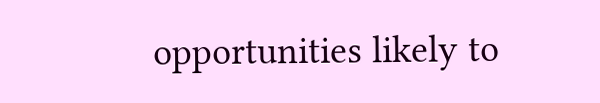opportunities likely to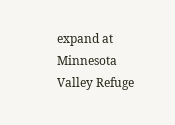expand at Minnesota Valley Refuge